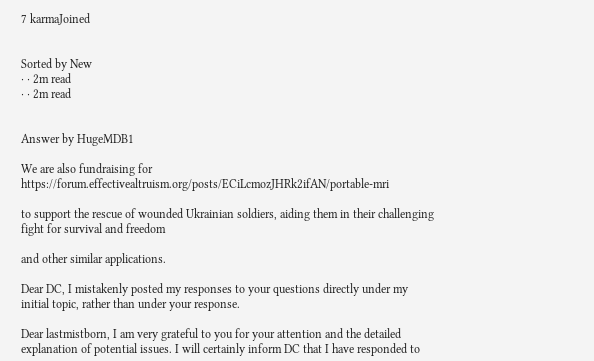7 karmaJoined


Sorted by New
· · 2m read
· · 2m read


Answer by HugeMDB1

We are also fundraising for https://forum.effectivealtruism.org/posts/ECiLcmozJHRk2ifAN/portable-mri

to support the rescue of wounded Ukrainian soldiers, aiding them in their challenging fight for survival and freedom

and other similar applications.

Dear DC, I mistakenly posted my responses to your questions directly under my initial topic, rather than under your response.

Dear lastmistborn, I am very grateful to you for your attention and the detailed explanation of potential issues. I will certainly inform DC that I have responded to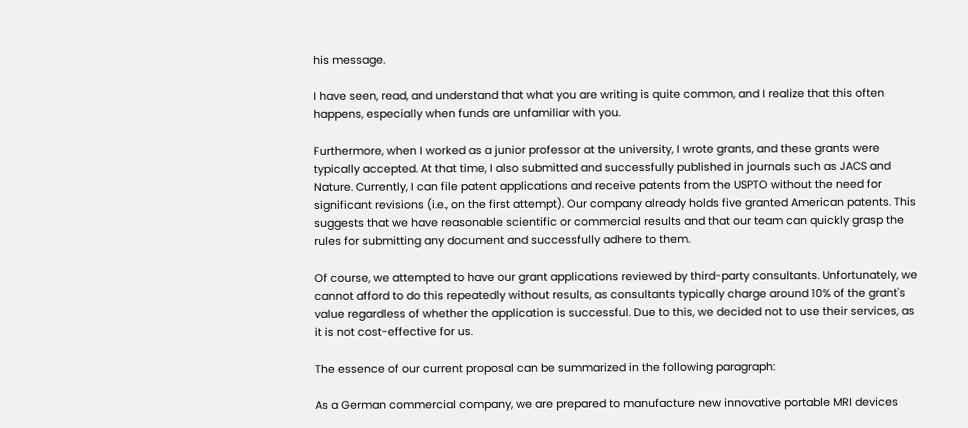his message.

I have seen, read, and understand that what you are writing is quite common, and I realize that this often happens, especially when funds are unfamiliar with you.

Furthermore, when I worked as a junior professor at the university, I wrote grants, and these grants were typically accepted. At that time, I also submitted and successfully published in journals such as JACS and Nature. Currently, I can file patent applications and receive patents from the USPTO without the need for significant revisions (i.e., on the first attempt). Our company already holds five granted American patents. This suggests that we have reasonable scientific or commercial results and that our team can quickly grasp the rules for submitting any document and successfully adhere to them.

Of course, we attempted to have our grant applications reviewed by third-party consultants. Unfortunately, we cannot afford to do this repeatedly without results, as consultants typically charge around 10% of the grant's value regardless of whether the application is successful. Due to this, we decided not to use their services, as it is not cost-effective for us.

The essence of our current proposal can be summarized in the following paragraph:

As a German commercial company, we are prepared to manufacture new innovative portable MRI devices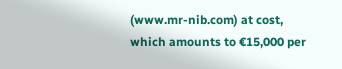(www.mr-nib.com) at cost, which amounts to €15,000 per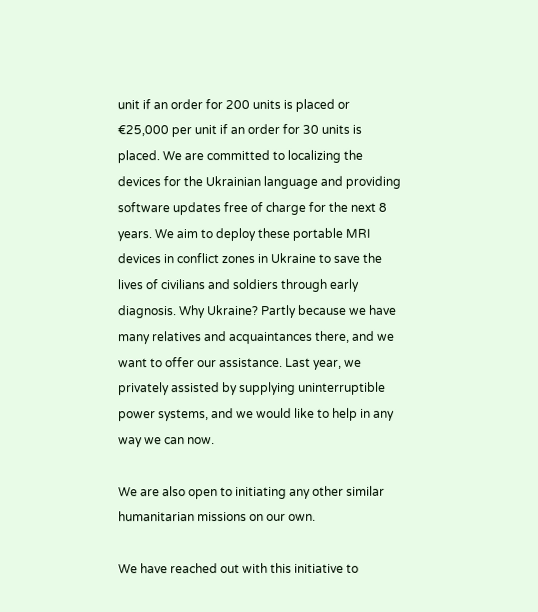unit if an order for 200 units is placed or €25,000 per unit if an order for 30 units is placed. We are committed to localizing the devices for the Ukrainian language and providing software updates free of charge for the next 8 years. We aim to deploy these portable MRI devices in conflict zones in Ukraine to save the lives of civilians and soldiers through early diagnosis. Why Ukraine? Partly because we have many relatives and acquaintances there, and we want to offer our assistance. Last year, we privately assisted by supplying uninterruptible power systems, and we would like to help in any way we can now.

We are also open to initiating any other similar humanitarian missions on our own.

We have reached out with this initiative to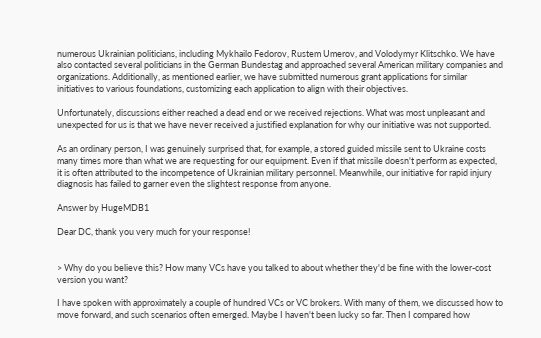numerous Ukrainian politicians, including Mykhailo Fedorov, Rustem Umerov, and Volodymyr Klitschko. We have also contacted several politicians in the German Bundestag and approached several American military companies and organizations. Additionally, as mentioned earlier, we have submitted numerous grant applications for similar initiatives to various foundations, customizing each application to align with their objectives.

Unfortunately, discussions either reached a dead end or we received rejections. What was most unpleasant and unexpected for us is that we have never received a justified explanation for why our initiative was not supported.

As an ordinary person, I was genuinely surprised that, for example, a stored guided missile sent to Ukraine costs many times more than what we are requesting for our equipment. Even if that missile doesn't perform as expected, it is often attributed to the incompetence of Ukrainian military personnel. Meanwhile, our initiative for rapid injury diagnosis has failed to garner even the slightest response from anyone.

Answer by HugeMDB1

Dear DC, thank you very much for your response!


> Why do you believe this? How many VCs have you talked to about whether they'd be fine with the lower-cost version you want?

I have spoken with approximately a couple of hundred VCs or VC brokers. With many of them, we discussed how to move forward, and such scenarios often emerged. Maybe I haven't been lucky so far. Then I compared how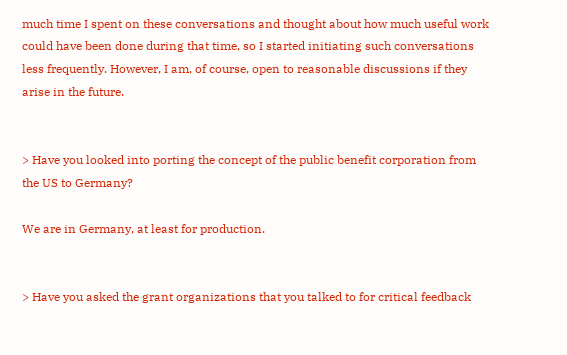much time I spent on these conversations and thought about how much useful work could have been done during that time, so I started initiating such conversations less frequently. However, I am, of course, open to reasonable discussions if they arise in the future.


> Have you looked into porting the concept of the public benefit corporation from the US to Germany?

We are in Germany, at least for production.


> Have you asked the grant organizations that you talked to for critical feedback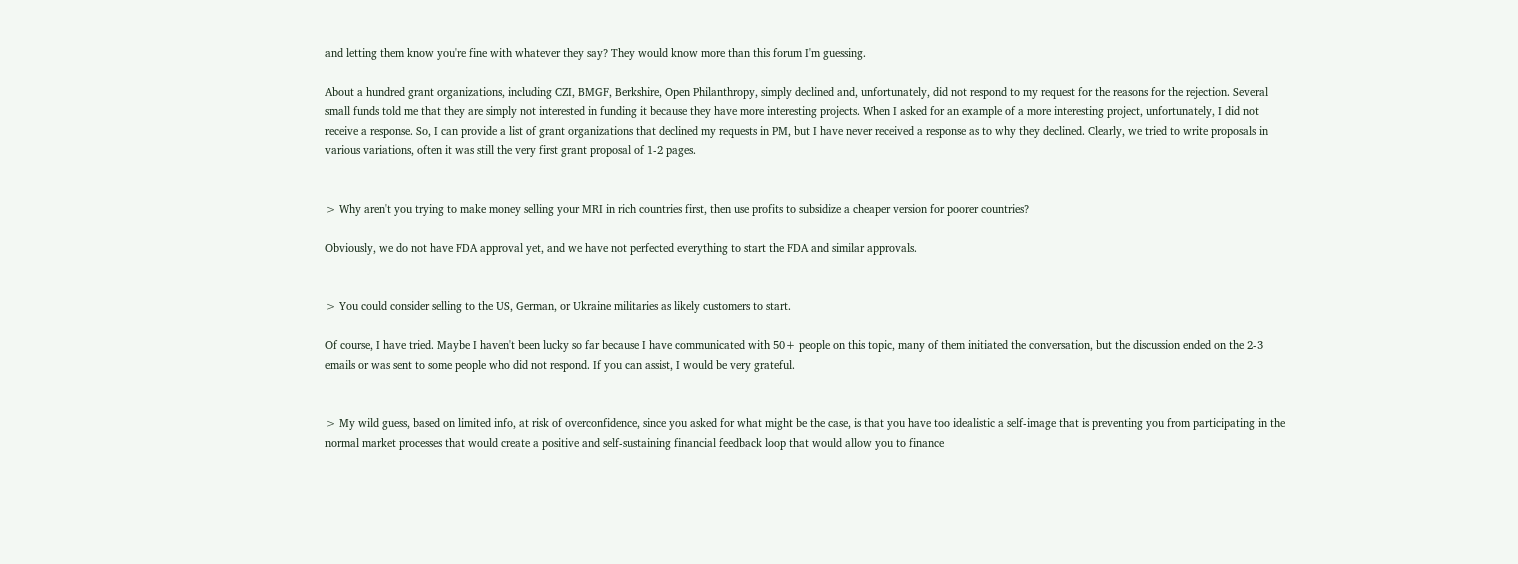and letting them know you're fine with whatever they say? They would know more than this forum I'm guessing.

About a hundred grant organizations, including CZI, BMGF, Berkshire, Open Philanthropy, simply declined and, unfortunately, did not respond to my request for the reasons for the rejection. Several small funds told me that they are simply not interested in funding it because they have more interesting projects. When I asked for an example of a more interesting project, unfortunately, I did not receive a response. So, I can provide a list of grant organizations that declined my requests in PM, but I have never received a response as to why they declined. Clearly, we tried to write proposals in various variations, often it was still the very first grant proposal of 1-2 pages.


> Why aren't you trying to make money selling your MRI in rich countries first, then use profits to subsidize a cheaper version for poorer countries?

Obviously, we do not have FDA approval yet, and we have not perfected everything to start the FDA and similar approvals.


> You could consider selling to the US, German, or Ukraine militaries as likely customers to start.

Of course, I have tried. Maybe I haven't been lucky so far because I have communicated with 50+ people on this topic, many of them initiated the conversation, but the discussion ended on the 2-3 emails or was sent to some people who did not respond. If you can assist, I would be very grateful.


> My wild guess, based on limited info, at risk of overconfidence, since you asked for what might be the case, is that you have too idealistic a self-image that is preventing you from participating in the normal market processes that would create a positive and self-sustaining financial feedback loop that would allow you to finance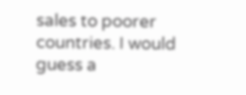sales to poorer countries. I would guess a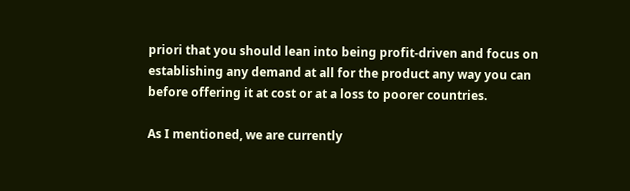priori that you should lean into being profit-driven and focus on establishing any demand at all for the product any way you can before offering it at cost or at a loss to poorer countries.

As I mentioned, we are currently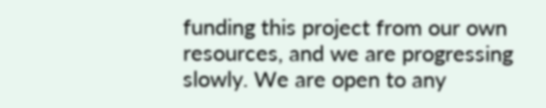funding this project from our own resources, and we are progressing slowly. We are open to any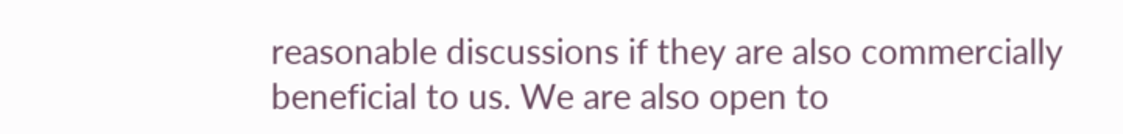reasonable discussions if they are also commercially beneficial to us. We are also open to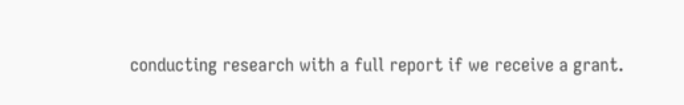conducting research with a full report if we receive a grant.